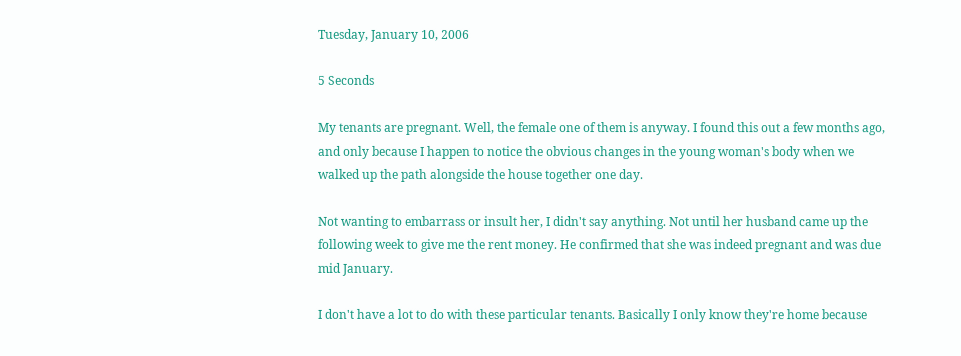Tuesday, January 10, 2006

5 Seconds

My tenants are pregnant. Well, the female one of them is anyway. I found this out a few months ago, and only because I happen to notice the obvious changes in the young woman's body when we walked up the path alongside the house together one day.

Not wanting to embarrass or insult her, I didn't say anything. Not until her husband came up the following week to give me the rent money. He confirmed that she was indeed pregnant and was due mid January.

I don't have a lot to do with these particular tenants. Basically I only know they're home because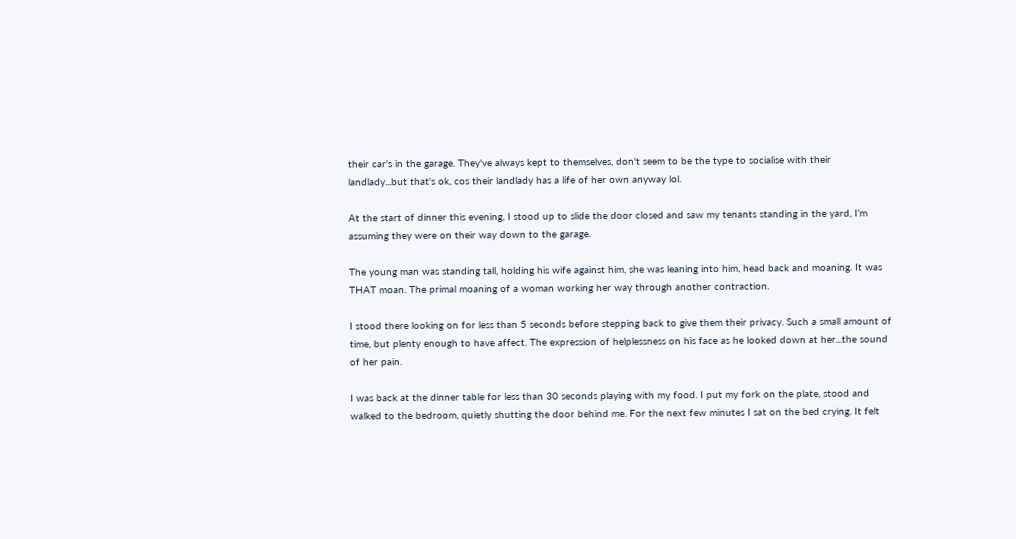their car's in the garage. They've always kept to themselves, don't seem to be the type to socialise with their landlady...but that's ok, cos their landlady has a life of her own anyway lol.

At the start of dinner this evening, I stood up to slide the door closed and saw my tenants standing in the yard, I'm assuming they were on their way down to the garage.

The young man was standing tall, holding his wife against him, she was leaning into him, head back and moaning. It was THAT moan. The primal moaning of a woman working her way through another contraction.

I stood there looking on for less than 5 seconds before stepping back to give them their privacy. Such a small amount of time, but plenty enough to have affect. The expression of helplessness on his face as he looked down at her...the sound of her pain.

I was back at the dinner table for less than 30 seconds playing with my food. I put my fork on the plate, stood and walked to the bedroom, quietly shutting the door behind me. For the next few minutes I sat on the bed crying. It felt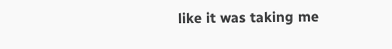like it was taking me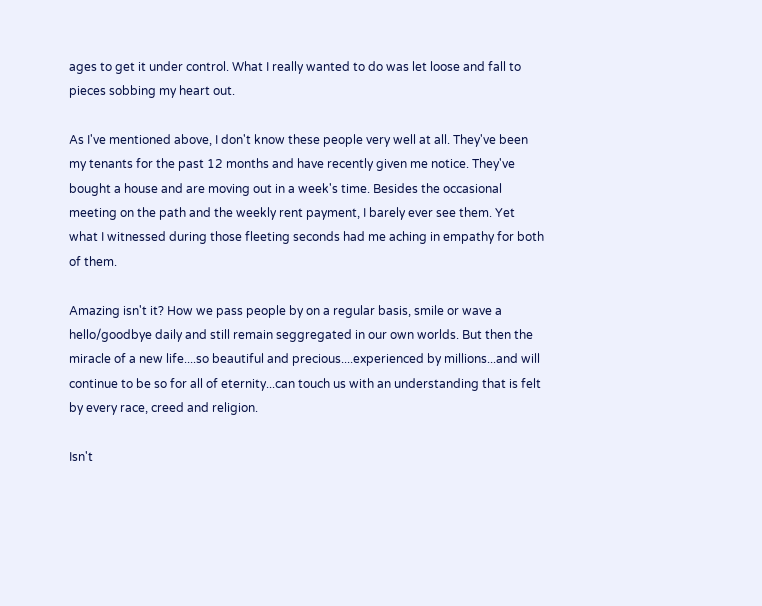ages to get it under control. What I really wanted to do was let loose and fall to pieces sobbing my heart out.

As I've mentioned above, I don't know these people very well at all. They've been my tenants for the past 12 months and have recently given me notice. They've bought a house and are moving out in a week's time. Besides the occasional meeting on the path and the weekly rent payment, I barely ever see them. Yet what I witnessed during those fleeting seconds had me aching in empathy for both of them.

Amazing isn't it? How we pass people by on a regular basis, smile or wave a hello/goodbye daily and still remain seggregated in our own worlds. But then the miracle of a new life....so beautiful and precious....experienced by millions...and will continue to be so for all of eternity...can touch us with an understanding that is felt by every race, creed and religion.

Isn't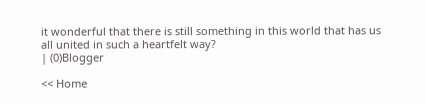it wonderful that there is still something in this world that has us all united in such a heartfelt way?
| (0)Blogger

<< Home